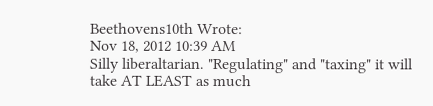Beethovens10th Wrote:
Nov 18, 2012 10:39 AM
Silly liberaltarian. "Regulating" and "taxing" it will take AT LEAST as much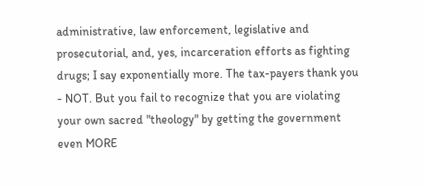administrative, law enforcement, legislative and prosecutorial, and, yes, incarceration efforts as fighting drugs; I say exponentially more. The tax-payers thank you - NOT. But you fail to recognize that you are violating your own sacred "theology" by getting the government even MORE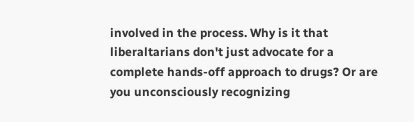involved in the process. Why is it that liberaltarians don't just advocate for a complete hands-off approach to drugs? Or are you unconsciously recognizing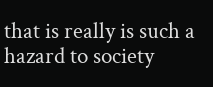that is really is such a hazard to society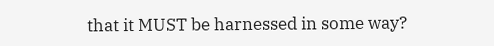that it MUST be harnessed in some way?